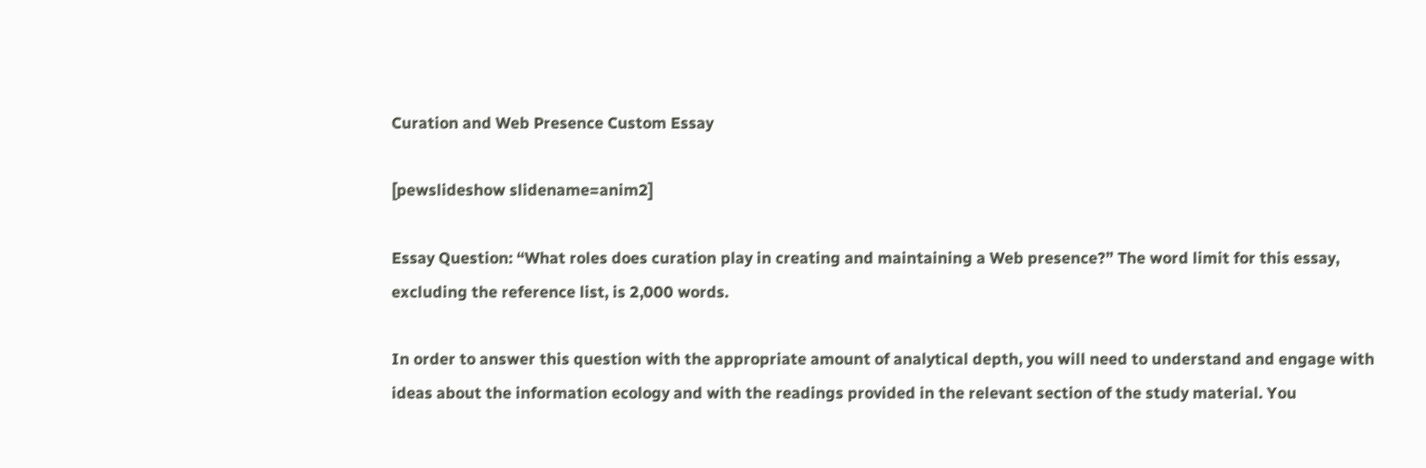Curation and Web Presence Custom Essay

[pewslideshow slidename=anim2]

Essay Question: “What roles does curation play in creating and maintaining a Web presence?” The word limit for this essay, excluding the reference list, is 2,000 words.

In order to answer this question with the appropriate amount of analytical depth, you will need to understand and engage with ideas about the information ecology and with the readings provided in the relevant section of the study material. You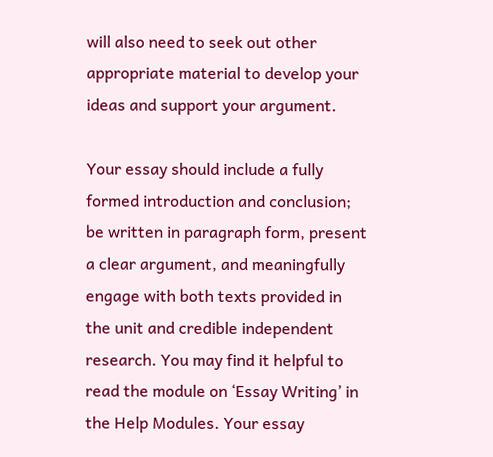will also need to seek out other appropriate material to develop your ideas and support your argument.

Your essay should include a fully formed introduction and conclusion; be written in paragraph form, present a clear argument, and meaningfully engage with both texts provided in the unit and credible independent research. You may find it helpful to read the module on ‘Essay Writing’ in the Help Modules. Your essay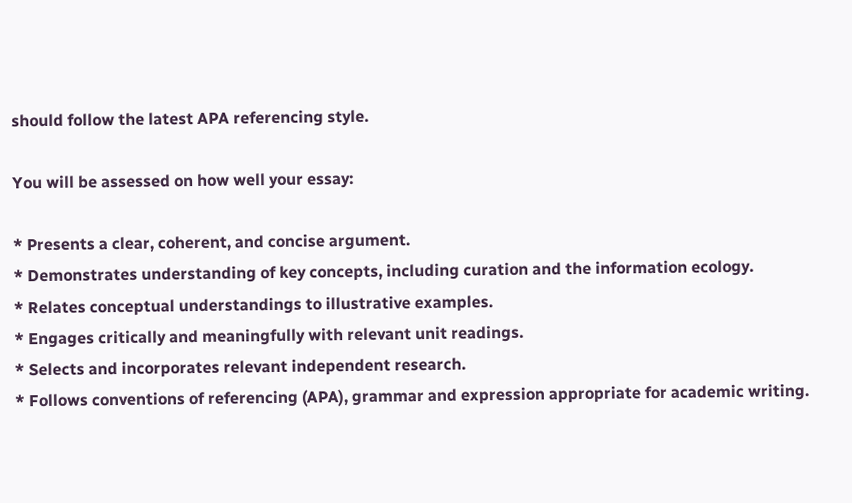should follow the latest APA referencing style.

You will be assessed on how well your essay:

* Presents a clear, coherent, and concise argument.
* Demonstrates understanding of key concepts, including curation and the information ecology.
* Relates conceptual understandings to illustrative examples.
* Engages critically and meaningfully with relevant unit readings.
* Selects and incorporates relevant independent research.
* Follows conventions of referencing (APA), grammar and expression appropriate for academic writing.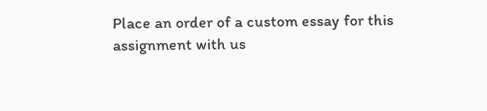Place an order of a custom essay for this assignment with us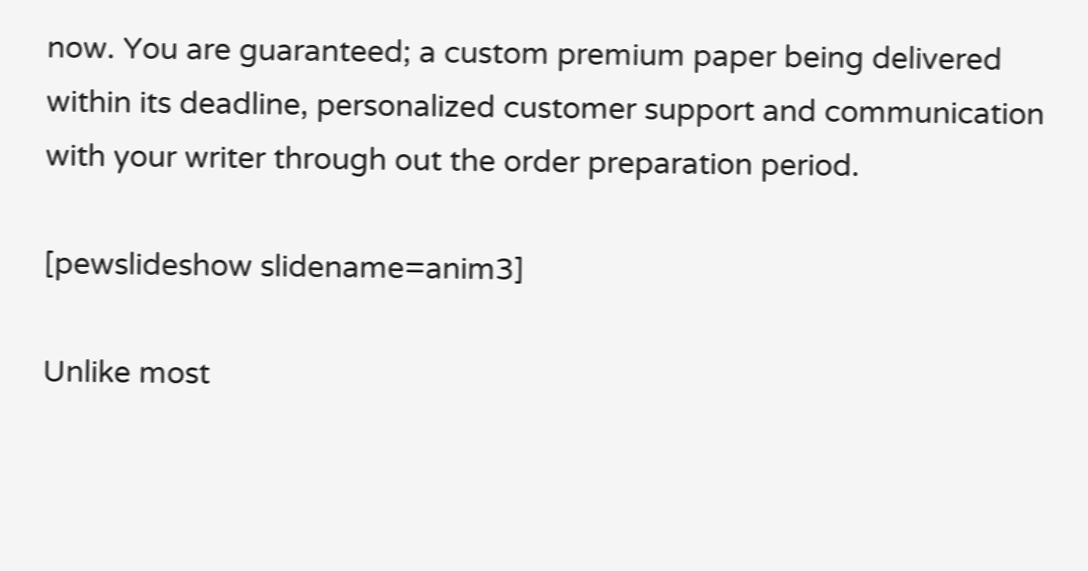now. You are guaranteed; a custom premium paper being delivered within its deadline, personalized customer support and communication with your writer through out the order preparation period.

[pewslideshow slidename=anim3]

Unlike most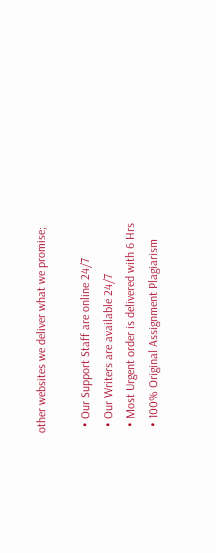other websites we deliver what we promise;

  • Our Support Staff are online 24/7
  • Our Writers are available 24/7
  • Most Urgent order is delivered with 6 Hrs
  • 100% Original Assignment Plagiarism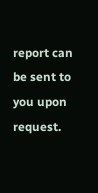report can be sent to you upon request.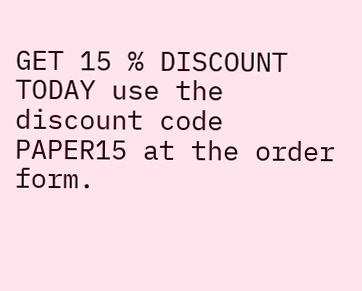GET 15 % DISCOUNT TODAY use the discount code PAPER15 at the order form.